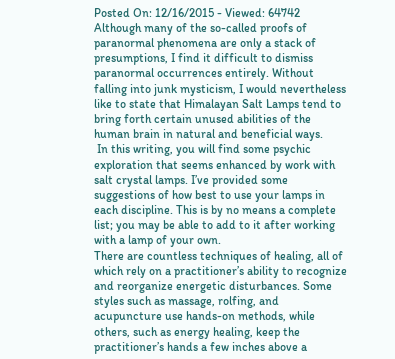Posted On: 12/16/2015 - Viewed: 64742
Although many of the so-called proofs of paranormal phenomena are only a stack of presumptions, I find it difficult to dismiss paranormal occurrences entirely. Without falling into junk mysticism, I would nevertheless like to state that Himalayan Salt Lamps tend to bring forth certain unused abilities of the human brain in natural and beneficial ways.
 In this writing, you will find some psychic exploration that seems enhanced by work with salt crystal lamps. I’ve provided some suggestions of how best to use your lamps in each discipline. This is by no means a complete list; you may be able to add to it after working with a lamp of your own.
There are countless techniques of healing, all of which rely on a practitioner’s ability to recognize and reorganize energetic disturbances. Some styles such as massage, rolfing, and acupuncture use hands-on methods, while others, such as energy healing, keep the practitioner’s hands a few inches above a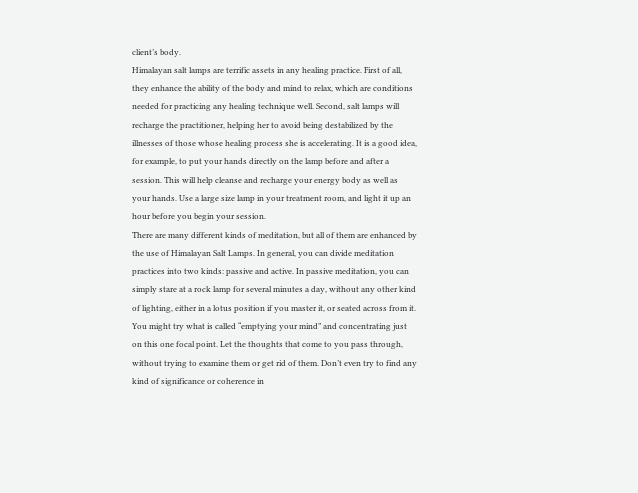client’s body.
Himalayan salt lamps are terrific assets in any healing practice. First of all, they enhance the ability of the body and mind to relax, which are conditions needed for practicing any healing technique well. Second, salt lamps will recharge the practitioner, helping her to avoid being destabilized by the illnesses of those whose healing process she is accelerating. It is a good idea, for example, to put your hands directly on the lamp before and after a session. This will help cleanse and recharge your energy body as well as your hands. Use a large size lamp in your treatment room, and light it up an hour before you begin your session.
There are many different kinds of meditation, but all of them are enhanced by the use of Himalayan Salt Lamps. In general, you can divide meditation practices into two kinds: passive and active. In passive meditation, you can simply stare at a rock lamp for several minutes a day, without any other kind of lighting, either in a lotus position if you master it, or seated across from it. You might try what is called “emptying your mind” and concentrating just on this one focal point. Let the thoughts that come to you pass through, without trying to examine them or get rid of them. Don’t even try to find any kind of significance or coherence in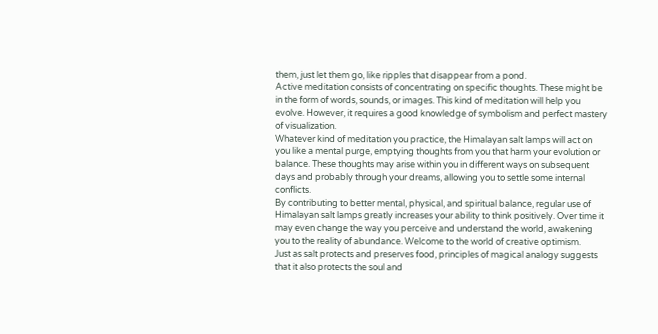them, just let them go, like ripples that disappear from a pond.
Active meditation consists of concentrating on specific thoughts. These might be in the form of words, sounds, or images. This kind of meditation will help you evolve. However, it requires a good knowledge of symbolism and perfect mastery of visualization.
Whatever kind of meditation you practice, the Himalayan salt lamps will act on you like a mental purge, emptying thoughts from you that harm your evolution or balance. These thoughts may arise within you in different ways on subsequent days and probably through your dreams, allowing you to settle some internal conflicts.
By contributing to better mental, physical, and spiritual balance, regular use of Himalayan salt lamps greatly increases your ability to think positively. Over time it may even change the way you perceive and understand the world, awakening you to the reality of abundance. Welcome to the world of creative optimism.
Just as salt protects and preserves food, principles of magical analogy suggests that it also protects the soul and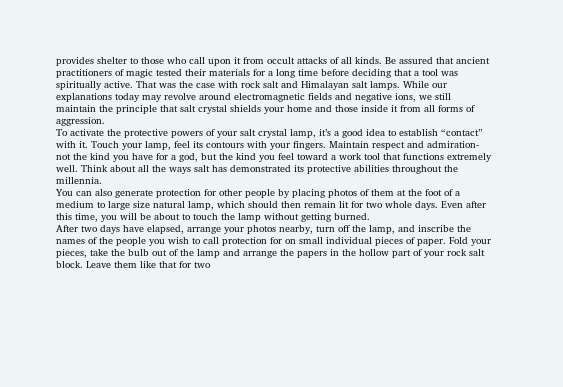provides shelter to those who call upon it from occult attacks of all kinds. Be assured that ancient practitioners of magic tested their materials for a long time before deciding that a tool was spiritually active. That was the case with rock salt and Himalayan salt lamps. While our explanations today may revolve around electromagnetic fields and negative ions, we still maintain the principle that salt crystal shields your home and those inside it from all forms of aggression.
To activate the protective powers of your salt crystal lamp, it’s a good idea to establish “contact” with it. Touch your lamp, feel its contours with your fingers. Maintain respect and admiration- not the kind you have for a god, but the kind you feel toward a work tool that functions extremely well. Think about all the ways salt has demonstrated its protective abilities throughout the millennia.
You can also generate protection for other people by placing photos of them at the foot of a medium to large size natural lamp, which should then remain lit for two whole days. Even after this time, you will be about to touch the lamp without getting burned.
After two days have elapsed, arrange your photos nearby, turn off the lamp, and inscribe the names of the people you wish to call protection for on small individual pieces of paper. Fold your pieces, take the bulb out of the lamp and arrange the papers in the hollow part of your rock salt block. Leave them like that for two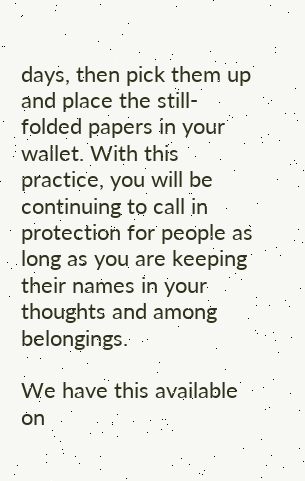days, then pick them up and place the still-folded papers in your wallet. With this practice, you will be continuing to call in protection for people as long as you are keeping their names in your thoughts and among belongings.

We have this available on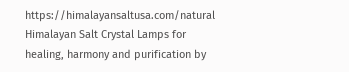https://himalayansaltusa.com/natural
Himalayan Salt Crystal Lamps for healing, harmony and purification by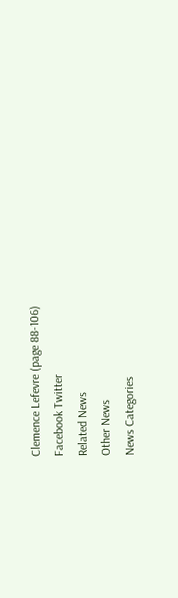Clemence Lefevre (page 88-106)
Facebook Twitter
Related News
Other News
News Categories